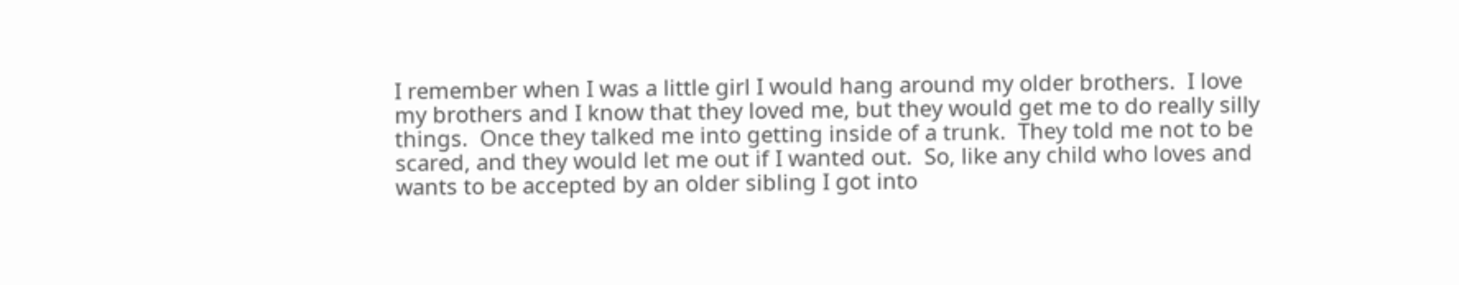I remember when I was a little girl I would hang around my older brothers.  I love my brothers and I know that they loved me, but they would get me to do really silly things.  Once they talked me into getting inside of a trunk.  They told me not to be scared, and they would let me out if I wanted out.  So, like any child who loves and wants to be accepted by an older sibling I got into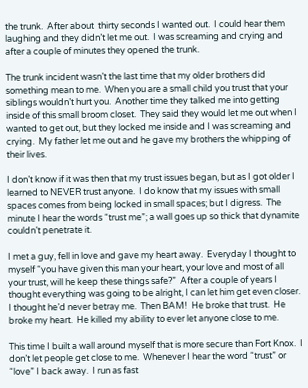the trunk.  After about  thirty seconds I wanted out.  I could hear them laughing and they didn’t let me out.  I was screaming and crying and after a couple of minutes they opened the trunk.

The trunk incident wasn’t the last time that my older brothers did something mean to me.  When you are a small child you trust that your siblings wouldn’t hurt you.  Another time they talked me into getting inside of this small broom closet.  They said they would let me out when I wanted to get out, but they locked me inside and I was screaming and crying.  My father let me out and he gave my brothers the whipping of their lives.

I don’t know if it was then that my trust issues began, but as I got older I learned to NEVER trust anyone.  I do know that my issues with small spaces comes from being locked in small spaces; but I digress.  The minute I hear the words “trust me”; a wall goes up so thick that dynamite couldn’t penetrate it.

I met a guy, fell in love and gave my heart away.  Everyday I thought to myself “you have given this man your heart, your love and most of all your trust, will he keep these things safe?”  After a couple of years I thought everything was going to be alright, I can let him get even closer.  I thought he’d never betray me.  Then BAM!  He broke that trust.  He broke my heart.  He killed my ability to ever let anyone close to me.

This time I built a wall around myself that is more secure than Fort Knox.  I don’t let people get close to me.  Whenever I hear the word “trust” or “love” I back away.  I run as fast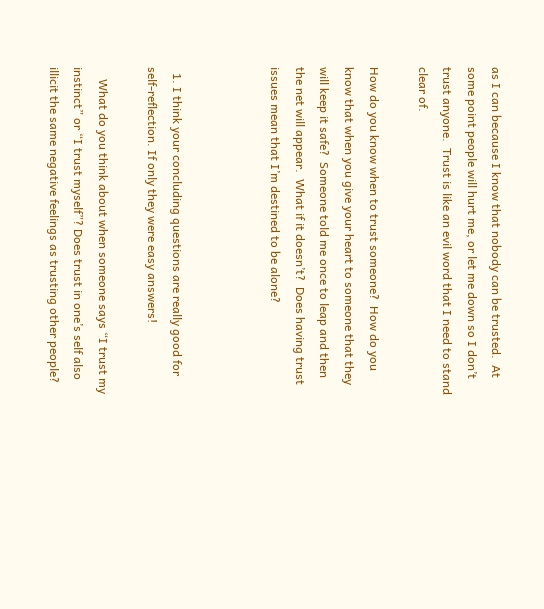as I can because I know that nobody can be trusted.  At some point people will hurt me, or let me down so I don’t trust anyone.  Trust is like an evil word that I need to stand clear of.

How do you know when to trust someone?  How do you know that when you give your heart to someone that they will keep it safe?  Someone told me once to leap and then the net will appear.  What if it doesn’t?  Does having trust issues mean that I’m destined to be alone?



  1. I think your concluding questions are really good for self-reflection. If only they were easy answers!

    What do you think about when someone says “I trust my instinct” or “I trust myself”? Does trust in one’s self also illicit the same negative feelings as trusting other people?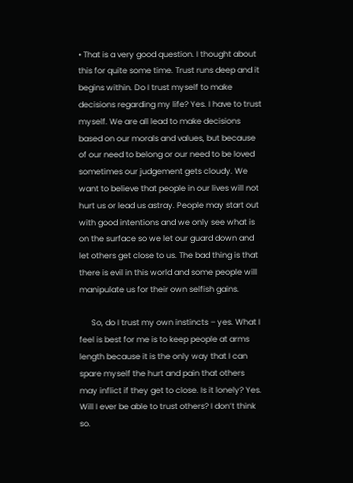• That is a very good question. I thought about this for quite some time. Trust runs deep and it begins within. Do I trust myself to make decisions regarding my life? Yes. I have to trust myself. We are all lead to make decisions based on our morals and values, but because of our need to belong or our need to be loved sometimes our judgement gets cloudy. We want to believe that people in our lives will not hurt us or lead us astray. People may start out with good intentions and we only see what is on the surface so we let our guard down and let others get close to us. The bad thing is that there is evil in this world and some people will manipulate us for their own selfish gains.

      So, do I trust my own instincts – yes. What I feel is best for me is to keep people at arms length because it is the only way that I can spare myself the hurt and pain that others may inflict if they get to close. Is it lonely? Yes. Will I ever be able to trust others? I don’t think so.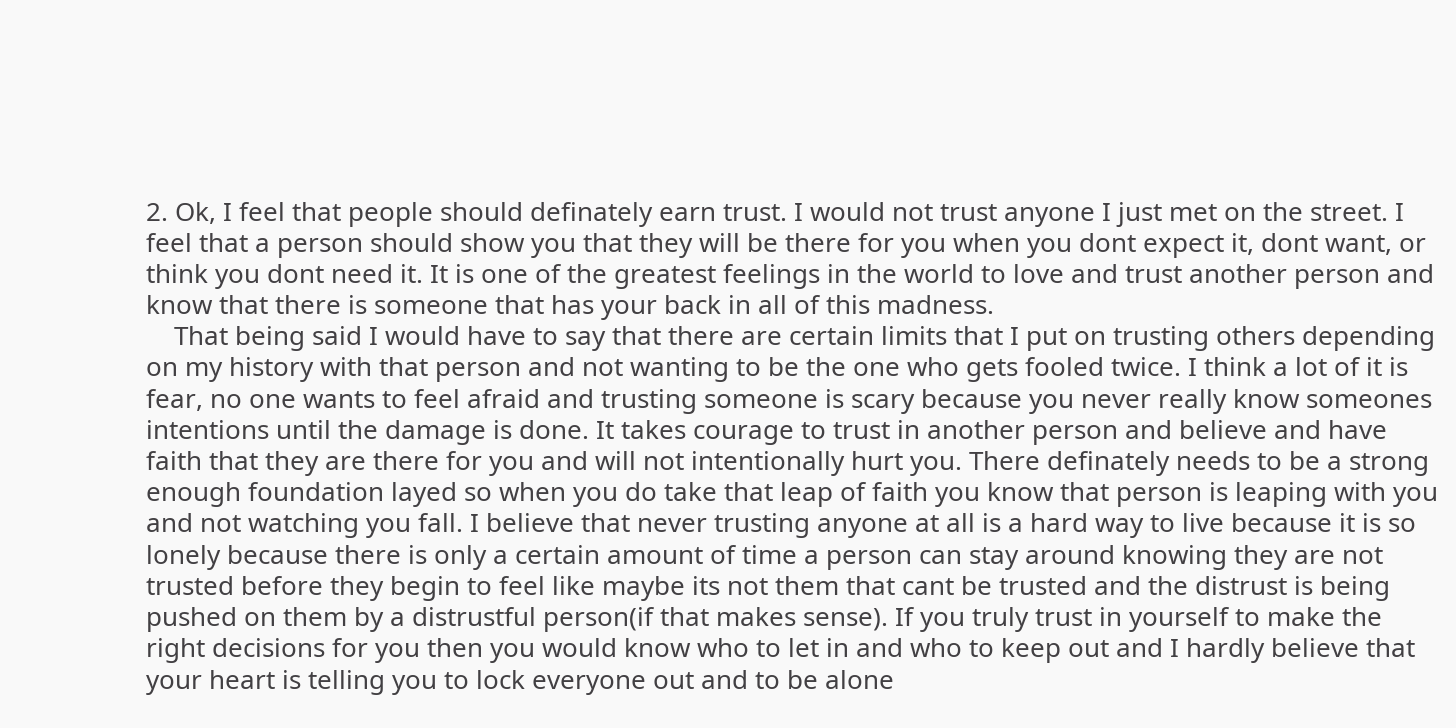2. Ok, I feel that people should definately earn trust. I would not trust anyone I just met on the street. I feel that a person should show you that they will be there for you when you dont expect it, dont want, or think you dont need it. It is one of the greatest feelings in the world to love and trust another person and know that there is someone that has your back in all of this madness.
    That being said I would have to say that there are certain limits that I put on trusting others depending on my history with that person and not wanting to be the one who gets fooled twice. I think a lot of it is fear, no one wants to feel afraid and trusting someone is scary because you never really know someones intentions until the damage is done. It takes courage to trust in another person and believe and have faith that they are there for you and will not intentionally hurt you. There definately needs to be a strong enough foundation layed so when you do take that leap of faith you know that person is leaping with you and not watching you fall. I believe that never trusting anyone at all is a hard way to live because it is so lonely because there is only a certain amount of time a person can stay around knowing they are not trusted before they begin to feel like maybe its not them that cant be trusted and the distrust is being pushed on them by a distrustful person(if that makes sense). If you truly trust in yourself to make the right decisions for you then you would know who to let in and who to keep out and I hardly believe that your heart is telling you to lock everyone out and to be alone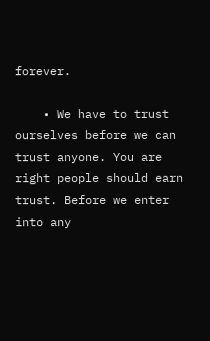forever.

    • We have to trust ourselves before we can trust anyone. You are right people should earn trust. Before we enter into any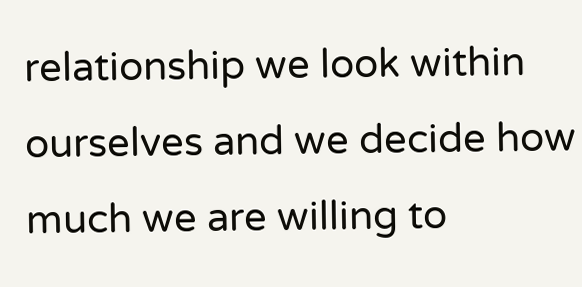relationship we look within ourselves and we decide how much we are willing to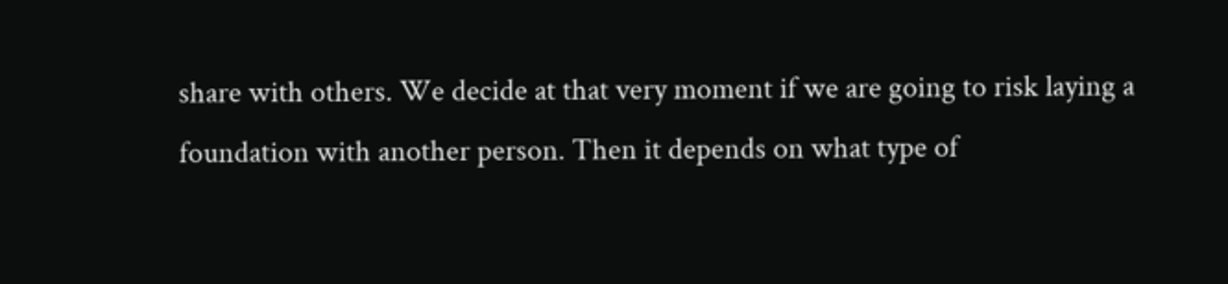share with others. We decide at that very moment if we are going to risk laying a foundation with another person. Then it depends on what type of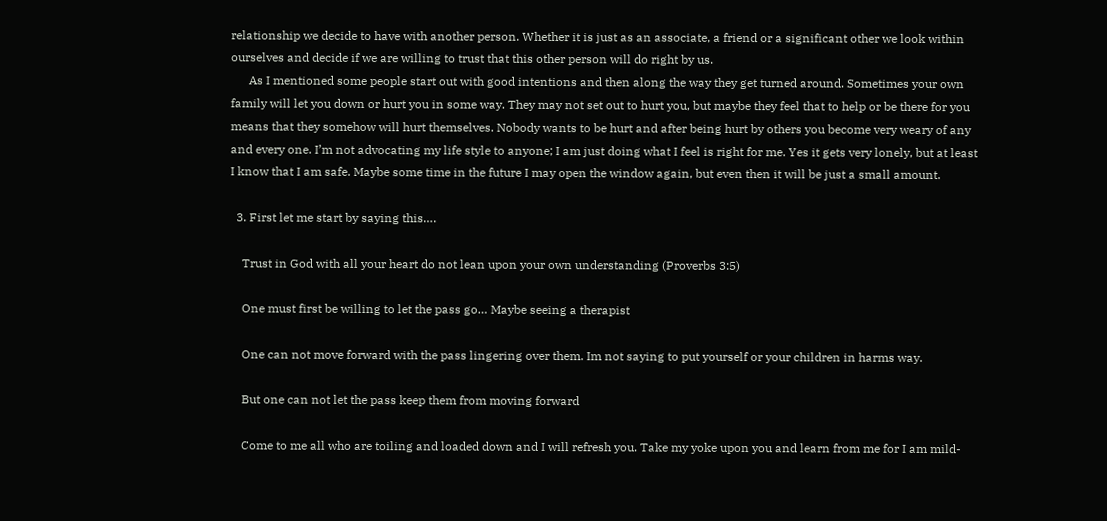relationship we decide to have with another person. Whether it is just as an associate, a friend or a significant other we look within ourselves and decide if we are willing to trust that this other person will do right by us.
      As I mentioned some people start out with good intentions and then along the way they get turned around. Sometimes your own family will let you down or hurt you in some way. They may not set out to hurt you, but maybe they feel that to help or be there for you means that they somehow will hurt themselves. Nobody wants to be hurt and after being hurt by others you become very weary of any and every one. I’m not advocating my life style to anyone; I am just doing what I feel is right for me. Yes it gets very lonely, but at least I know that I am safe. Maybe some time in the future I may open the window again, but even then it will be just a small amount.

  3. First let me start by saying this….

    Trust in God with all your heart do not lean upon your own understanding (Proverbs 3:5)

    One must first be willing to let the pass go… Maybe seeing a therapist

    One can not move forward with the pass lingering over them. Im not saying to put yourself or your children in harms way.

    But one can not let the pass keep them from moving forward

    Come to me all who are toiling and loaded down and I will refresh you. Take my yoke upon you and learn from me for I am mild-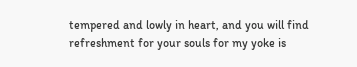tempered and lowly in heart, and you will find refreshment for your souls for my yoke is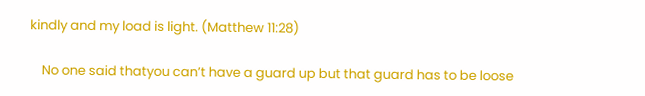kindly and my load is light. (Matthew 11:28)

    No one said thatyou can’t have a guard up but that guard has to be loose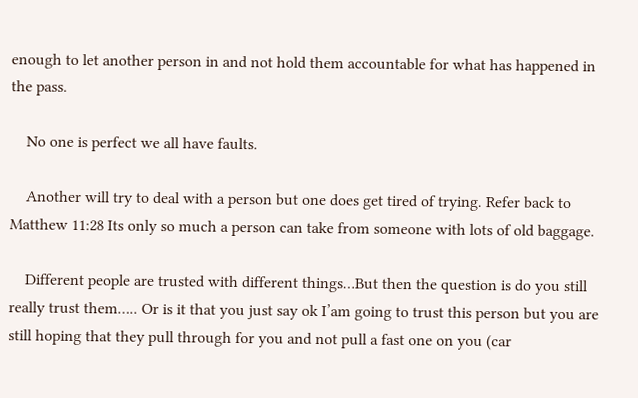enough to let another person in and not hold them accountable for what has happened in the pass.

    No one is perfect we all have faults.

    Another will try to deal with a person but one does get tired of trying. Refer back to Matthew 11:28 Its only so much a person can take from someone with lots of old baggage.

    Different people are trusted with different things…But then the question is do you still really trust them….. Or is it that you just say ok I’am going to trust this person but you are still hoping that they pull through for you and not pull a fast one on you (car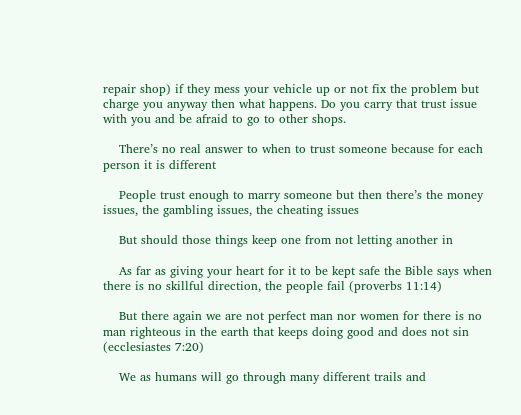repair shop) if they mess your vehicle up or not fix the problem but charge you anyway then what happens. Do you carry that trust issue with you and be afraid to go to other shops.

    There’s no real answer to when to trust someone because for each person it is different

    People trust enough to marry someone but then there’s the money issues, the gambling issues, the cheating issues

    But should those things keep one from not letting another in

    As far as giving your heart for it to be kept safe the Bible says when there is no skillful direction, the people fail (proverbs 11:14)

    But there again we are not perfect man nor women for there is no man righteous in the earth that keeps doing good and does not sin (ecclesiastes 7:20)

    We as humans will go through many different trails and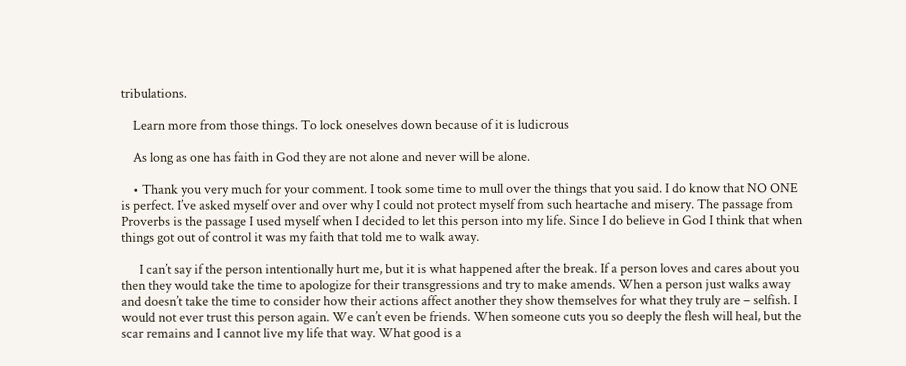tribulations.

    Learn more from those things. To lock oneselves down because of it is ludicrous

    As long as one has faith in God they are not alone and never will be alone.

    • Thank you very much for your comment. I took some time to mull over the things that you said. I do know that NO ONE is perfect. I’ve asked myself over and over why I could not protect myself from such heartache and misery. The passage from Proverbs is the passage I used myself when I decided to let this person into my life. Since I do believe in God I think that when things got out of control it was my faith that told me to walk away.

      I can’t say if the person intentionally hurt me, but it is what happened after the break. If a person loves and cares about you then they would take the time to apologize for their transgressions and try to make amends. When a person just walks away and doesn’t take the time to consider how their actions affect another they show themselves for what they truly are – selfish. I would not ever trust this person again. We can’t even be friends. When someone cuts you so deeply the flesh will heal, but the scar remains and I cannot live my life that way. What good is a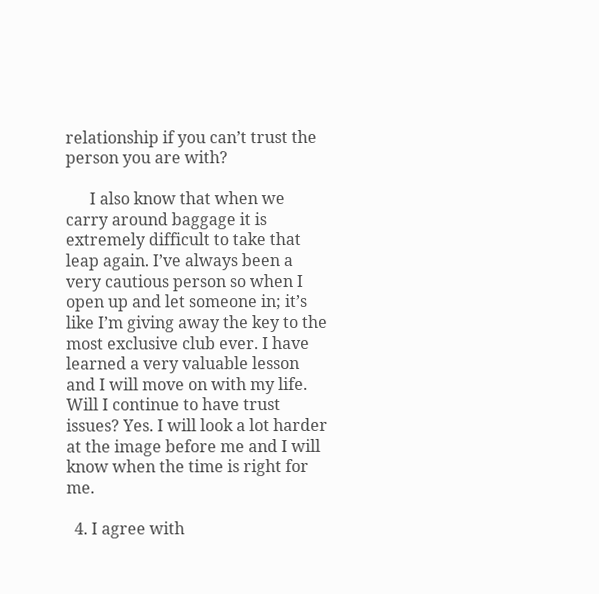relationship if you can’t trust the person you are with?

      I also know that when we carry around baggage it is extremely difficult to take that leap again. I’ve always been a very cautious person so when I open up and let someone in; it’s like I’m giving away the key to the most exclusive club ever. I have learned a very valuable lesson and I will move on with my life. Will I continue to have trust issues? Yes. I will look a lot harder at the image before me and I will know when the time is right for me.

  4. I agree with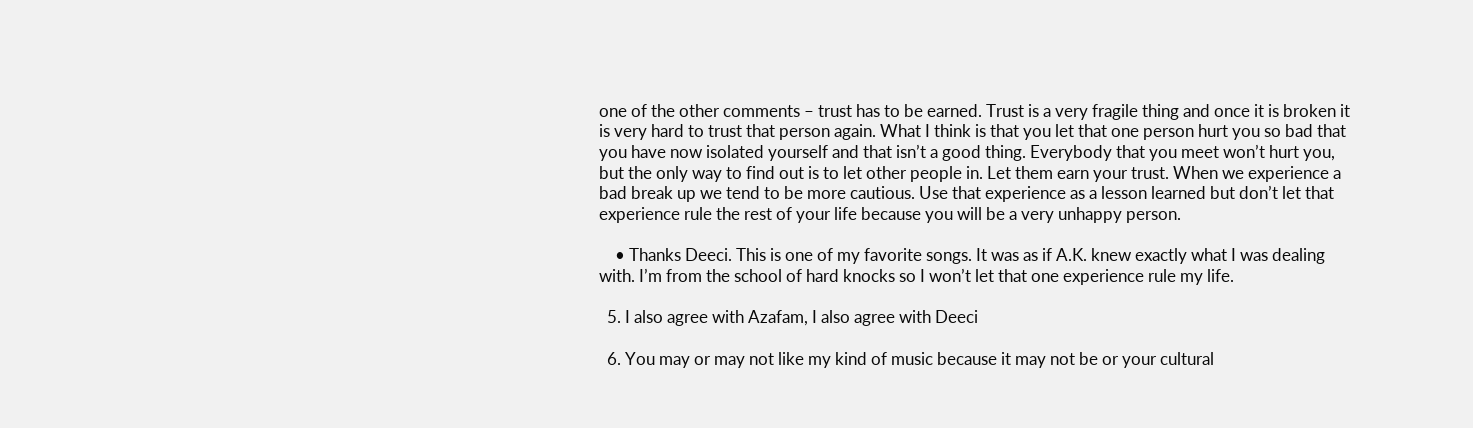one of the other comments – trust has to be earned. Trust is a very fragile thing and once it is broken it is very hard to trust that person again. What I think is that you let that one person hurt you so bad that you have now isolated yourself and that isn’t a good thing. Everybody that you meet won’t hurt you, but the only way to find out is to let other people in. Let them earn your trust. When we experience a bad break up we tend to be more cautious. Use that experience as a lesson learned but don’t let that experience rule the rest of your life because you will be a very unhappy person.

    • Thanks Deeci. This is one of my favorite songs. It was as if A.K. knew exactly what I was dealing with. I’m from the school of hard knocks so I won’t let that one experience rule my life.

  5. I also agree with Azafam, I also agree with Deeci

  6. You may or may not like my kind of music because it may not be or your cultural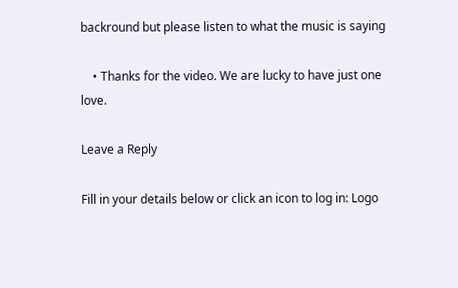backround but please listen to what the music is saying

    • Thanks for the video. We are lucky to have just one love.

Leave a Reply

Fill in your details below or click an icon to log in: Logo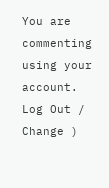You are commenting using your account. Log Out /  Change )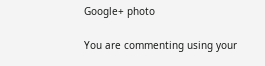Google+ photo

You are commenting using your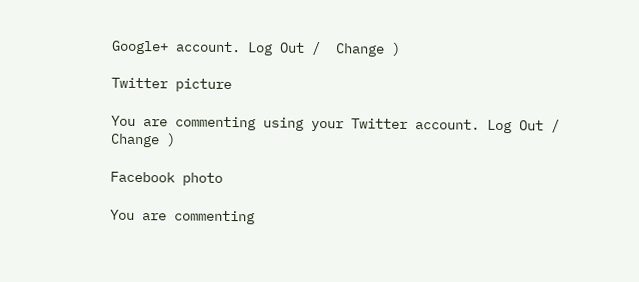Google+ account. Log Out /  Change )

Twitter picture

You are commenting using your Twitter account. Log Out /  Change )

Facebook photo

You are commenting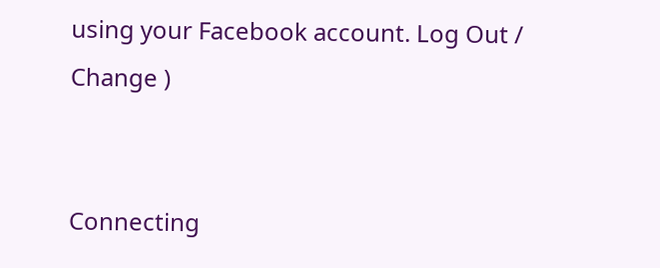using your Facebook account. Log Out /  Change )


Connecting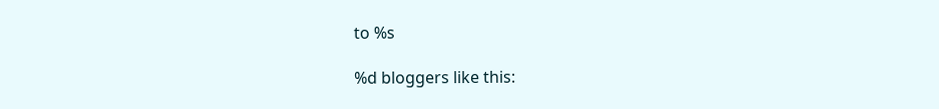to %s

%d bloggers like this: